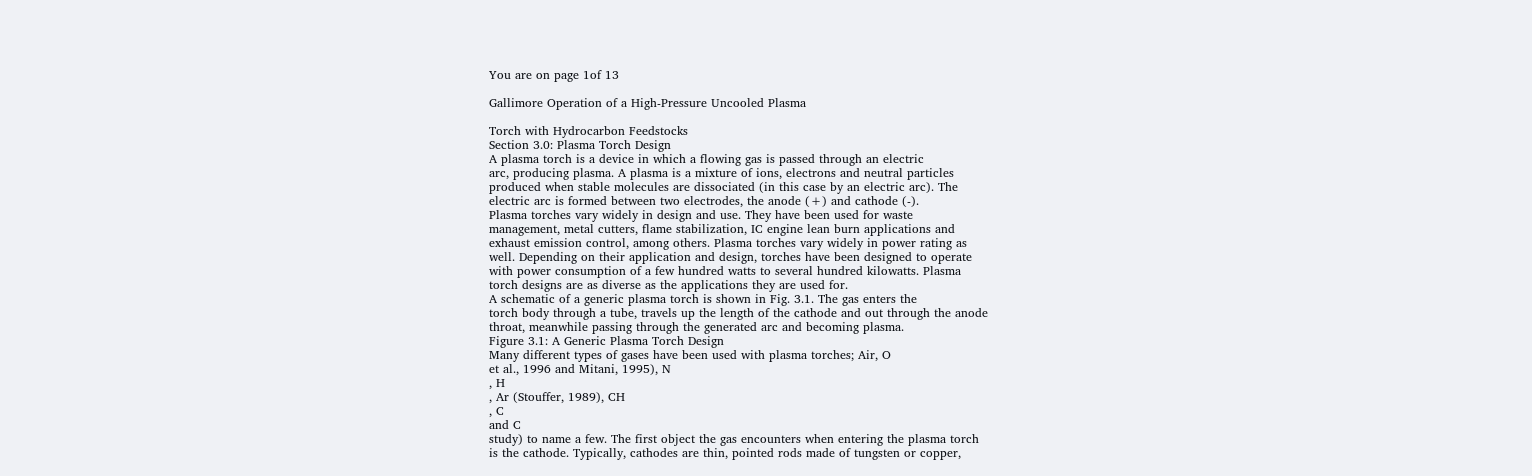You are on page 1of 13

Gallimore Operation of a High-Pressure Uncooled Plasma

Torch with Hydrocarbon Feedstocks
Section 3.0: Plasma Torch Design
A plasma torch is a device in which a flowing gas is passed through an electric
arc, producing plasma. A plasma is a mixture of ions, electrons and neutral particles
produced when stable molecules are dissociated (in this case by an electric arc). The
electric arc is formed between two electrodes, the anode (+) and cathode (-).
Plasma torches vary widely in design and use. They have been used for waste
management, metal cutters, flame stabilization, IC engine lean burn applications and
exhaust emission control, among others. Plasma torches vary widely in power rating as
well. Depending on their application and design, torches have been designed to operate
with power consumption of a few hundred watts to several hundred kilowatts. Plasma
torch designs are as diverse as the applications they are used for.
A schematic of a generic plasma torch is shown in Fig. 3.1. The gas enters the
torch body through a tube, travels up the length of the cathode and out through the anode
throat, meanwhile passing through the generated arc and becoming plasma.
Figure 3.1: A Generic Plasma Torch Design
Many different types of gases have been used with plasma torches; Air, O
et al., 1996 and Mitani, 1995), N
, H
, Ar (Stouffer, 1989), CH
, C
and C
study) to name a few. The first object the gas encounters when entering the plasma torch
is the cathode. Typically, cathodes are thin, pointed rods made of tungsten or copper,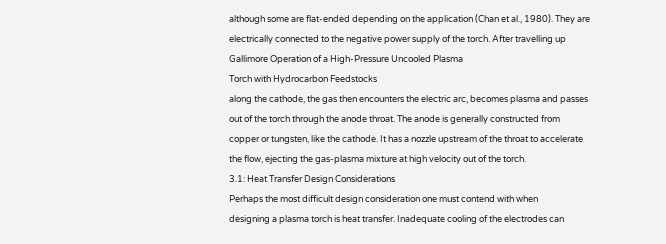although some are flat-ended depending on the application (Chan et al., 1980). They are
electrically connected to the negative power supply of the torch. After travelling up
Gallimore Operation of a High-Pressure Uncooled Plasma
Torch with Hydrocarbon Feedstocks
along the cathode, the gas then encounters the electric arc, becomes plasma and passes
out of the torch through the anode throat. The anode is generally constructed from
copper or tungsten, like the cathode. It has a nozzle upstream of the throat to accelerate
the flow, ejecting the gas-plasma mixture at high velocity out of the torch.
3.1: Heat Transfer Design Considerations
Perhaps the most difficult design consideration one must contend with when
designing a plasma torch is heat transfer. Inadequate cooling of the electrodes can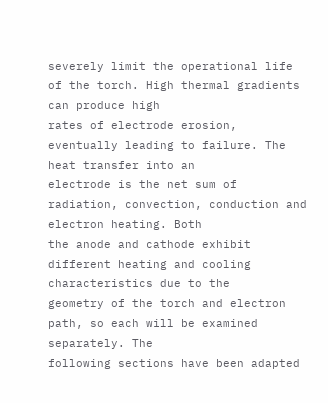severely limit the operational life of the torch. High thermal gradients can produce high
rates of electrode erosion, eventually leading to failure. The heat transfer into an
electrode is the net sum of radiation, convection, conduction and electron heating. Both
the anode and cathode exhibit different heating and cooling characteristics due to the
geometry of the torch and electron path, so each will be examined separately. The
following sections have been adapted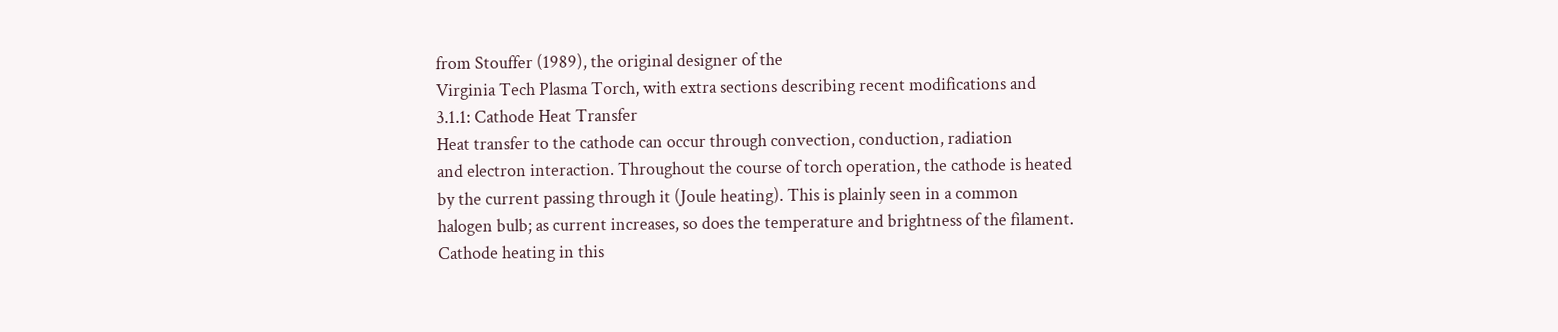from Stouffer (1989), the original designer of the
Virginia Tech Plasma Torch, with extra sections describing recent modifications and
3.1.1: Cathode Heat Transfer
Heat transfer to the cathode can occur through convection, conduction, radiation
and electron interaction. Throughout the course of torch operation, the cathode is heated
by the current passing through it (Joule heating). This is plainly seen in a common
halogen bulb; as current increases, so does the temperature and brightness of the filament.
Cathode heating in this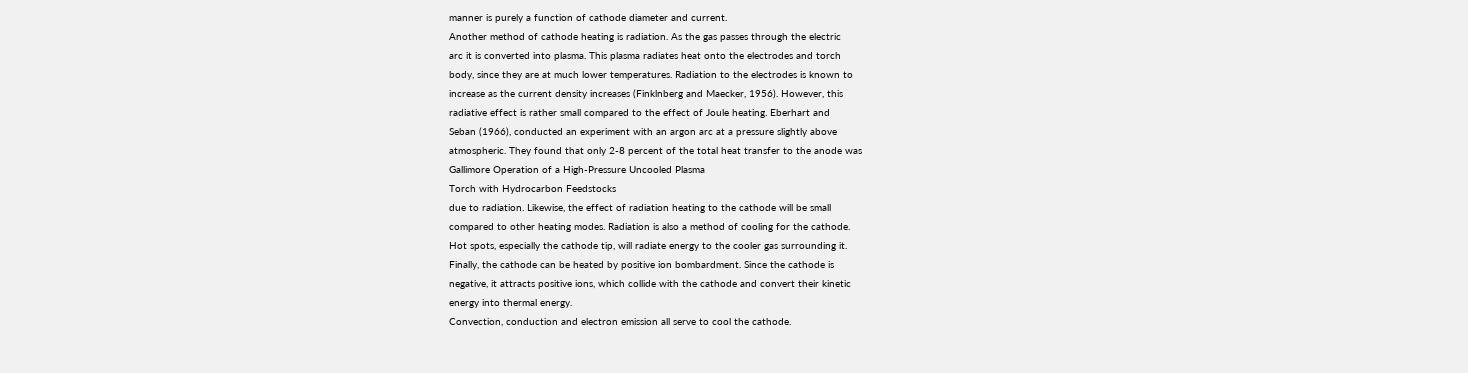manner is purely a function of cathode diameter and current.
Another method of cathode heating is radiation. As the gas passes through the electric
arc it is converted into plasma. This plasma radiates heat onto the electrodes and torch
body, since they are at much lower temperatures. Radiation to the electrodes is known to
increase as the current density increases (Finklnberg and Maecker, 1956). However, this
radiative effect is rather small compared to the effect of Joule heating. Eberhart and
Seban (1966), conducted an experiment with an argon arc at a pressure slightly above
atmospheric. They found that only 2-8 percent of the total heat transfer to the anode was
Gallimore Operation of a High-Pressure Uncooled Plasma
Torch with Hydrocarbon Feedstocks
due to radiation. Likewise, the effect of radiation heating to the cathode will be small
compared to other heating modes. Radiation is also a method of cooling for the cathode.
Hot spots, especially the cathode tip, will radiate energy to the cooler gas surrounding it.
Finally, the cathode can be heated by positive ion bombardment. Since the cathode is
negative, it attracts positive ions, which collide with the cathode and convert their kinetic
energy into thermal energy.
Convection, conduction and electron emission all serve to cool the cathode.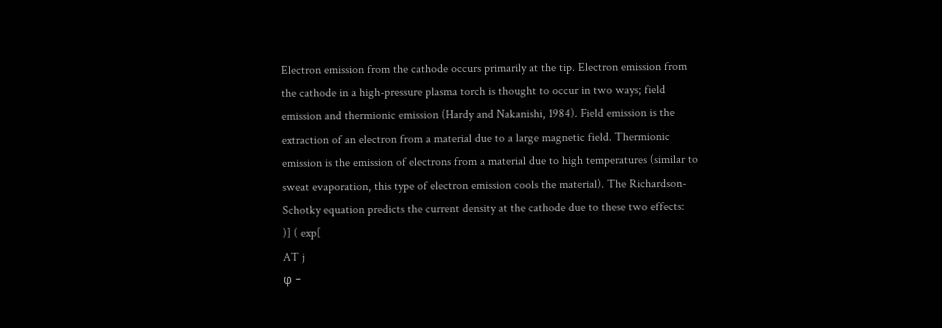Electron emission from the cathode occurs primarily at the tip. Electron emission from
the cathode in a high-pressure plasma torch is thought to occur in two ways; field
emission and thermionic emission (Hardy and Nakanishi, 1984). Field emission is the
extraction of an electron from a material due to a large magnetic field. Thermionic
emission is the emission of electrons from a material due to high temperatures (similar to
sweat evaporation, this type of electron emission cools the material). The Richardson-
Schotky equation predicts the current density at the cathode due to these two effects:
)] ( exp[
AT j
φ −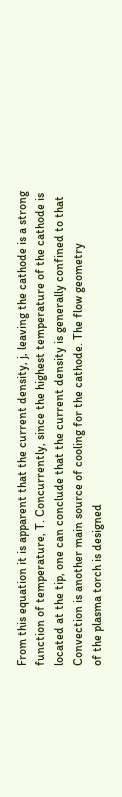From this equation it is apparent that the current density, j, leaving the cathode is a strong
function of temperature, T. Concurrently, since the highest temperature of the cathode is
located at the tip, one can conclude that the current density is generally confined to that
Convection is another main source of cooling for the cathode. The flow geometry
of the plasma torch is designed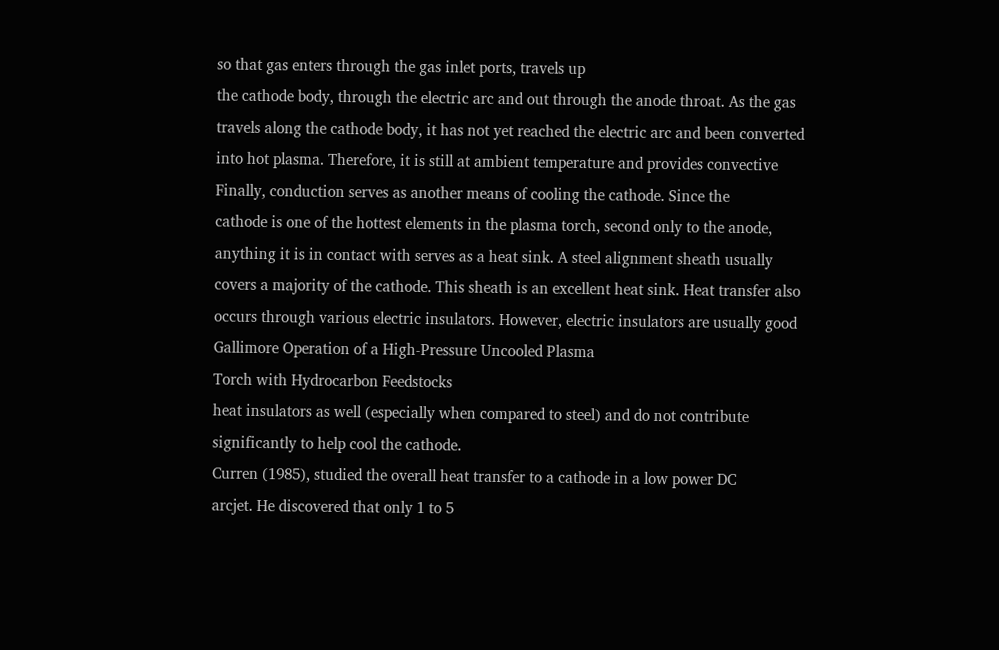so that gas enters through the gas inlet ports, travels up
the cathode body, through the electric arc and out through the anode throat. As the gas
travels along the cathode body, it has not yet reached the electric arc and been converted
into hot plasma. Therefore, it is still at ambient temperature and provides convective
Finally, conduction serves as another means of cooling the cathode. Since the
cathode is one of the hottest elements in the plasma torch, second only to the anode,
anything it is in contact with serves as a heat sink. A steel alignment sheath usually
covers a majority of the cathode. This sheath is an excellent heat sink. Heat transfer also
occurs through various electric insulators. However, electric insulators are usually good
Gallimore Operation of a High-Pressure Uncooled Plasma
Torch with Hydrocarbon Feedstocks
heat insulators as well (especially when compared to steel) and do not contribute
significantly to help cool the cathode.
Curren (1985), studied the overall heat transfer to a cathode in a low power DC
arcjet. He discovered that only 1 to 5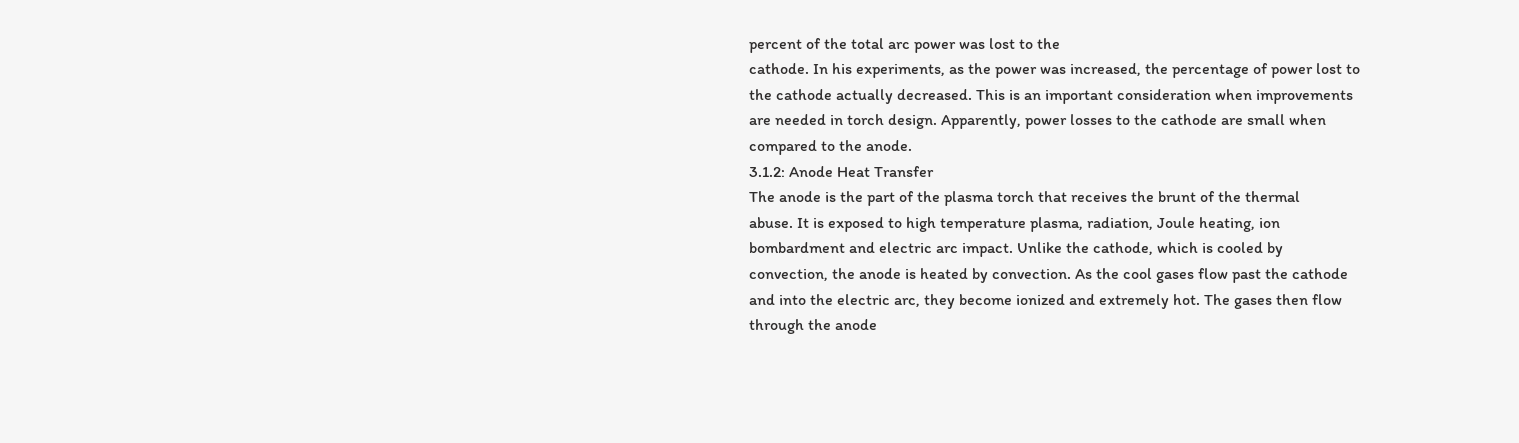percent of the total arc power was lost to the
cathode. In his experiments, as the power was increased, the percentage of power lost to
the cathode actually decreased. This is an important consideration when improvements
are needed in torch design. Apparently, power losses to the cathode are small when
compared to the anode.
3.1.2: Anode Heat Transfer
The anode is the part of the plasma torch that receives the brunt of the thermal
abuse. It is exposed to high temperature plasma, radiation, Joule heating, ion
bombardment and electric arc impact. Unlike the cathode, which is cooled by
convection, the anode is heated by convection. As the cool gases flow past the cathode
and into the electric arc, they become ionized and extremely hot. The gases then flow
through the anode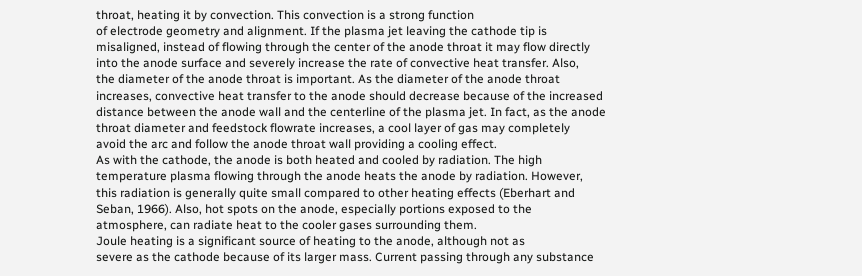throat, heating it by convection. This convection is a strong function
of electrode geometry and alignment. If the plasma jet leaving the cathode tip is
misaligned, instead of flowing through the center of the anode throat it may flow directly
into the anode surface and severely increase the rate of convective heat transfer. Also,
the diameter of the anode throat is important. As the diameter of the anode throat
increases, convective heat transfer to the anode should decrease because of the increased
distance between the anode wall and the centerline of the plasma jet. In fact, as the anode
throat diameter and feedstock flowrate increases, a cool layer of gas may completely
avoid the arc and follow the anode throat wall providing a cooling effect.
As with the cathode, the anode is both heated and cooled by radiation. The high
temperature plasma flowing through the anode heats the anode by radiation. However,
this radiation is generally quite small compared to other heating effects (Eberhart and
Seban, 1966). Also, hot spots on the anode, especially portions exposed to the
atmosphere, can radiate heat to the cooler gases surrounding them.
Joule heating is a significant source of heating to the anode, although not as
severe as the cathode because of its larger mass. Current passing through any substance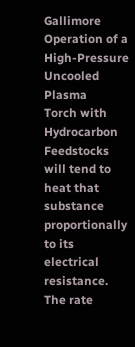Gallimore Operation of a High-Pressure Uncooled Plasma
Torch with Hydrocarbon Feedstocks
will tend to heat that substance proportionally to its electrical resistance. The rate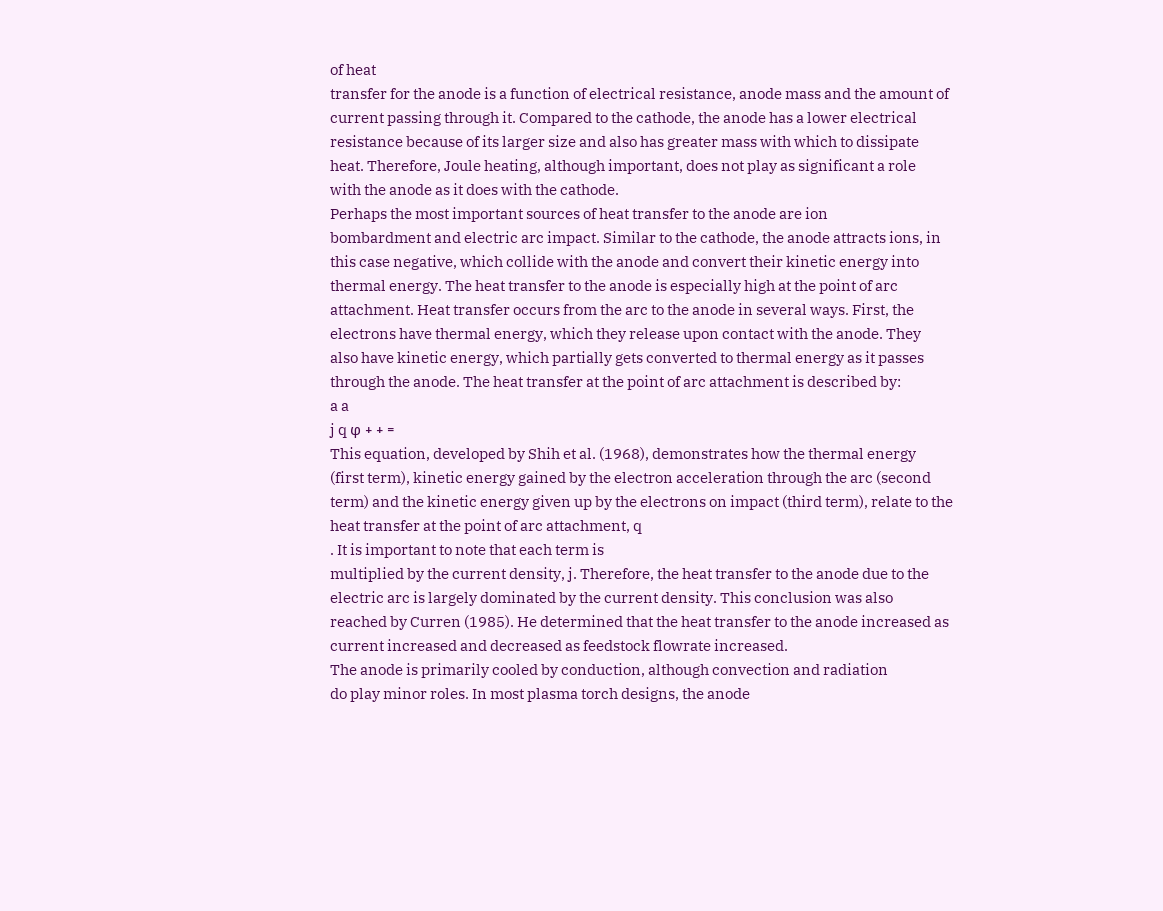of heat
transfer for the anode is a function of electrical resistance, anode mass and the amount of
current passing through it. Compared to the cathode, the anode has a lower electrical
resistance because of its larger size and also has greater mass with which to dissipate
heat. Therefore, Joule heating, although important, does not play as significant a role
with the anode as it does with the cathode.
Perhaps the most important sources of heat transfer to the anode are ion
bombardment and electric arc impact. Similar to the cathode, the anode attracts ions, in
this case negative, which collide with the anode and convert their kinetic energy into
thermal energy. The heat transfer to the anode is especially high at the point of arc
attachment. Heat transfer occurs from the arc to the anode in several ways. First, the
electrons have thermal energy, which they release upon contact with the anode. They
also have kinetic energy, which partially gets converted to thermal energy as it passes
through the anode. The heat transfer at the point of arc attachment is described by:
a a
j q φ + + =
This equation, developed by Shih et al. (1968), demonstrates how the thermal energy
(first term), kinetic energy gained by the electron acceleration through the arc (second
term) and the kinetic energy given up by the electrons on impact (third term), relate to the
heat transfer at the point of arc attachment, q
. It is important to note that each term is
multiplied by the current density, j. Therefore, the heat transfer to the anode due to the
electric arc is largely dominated by the current density. This conclusion was also
reached by Curren (1985). He determined that the heat transfer to the anode increased as
current increased and decreased as feedstock flowrate increased.
The anode is primarily cooled by conduction, although convection and radiation
do play minor roles. In most plasma torch designs, the anode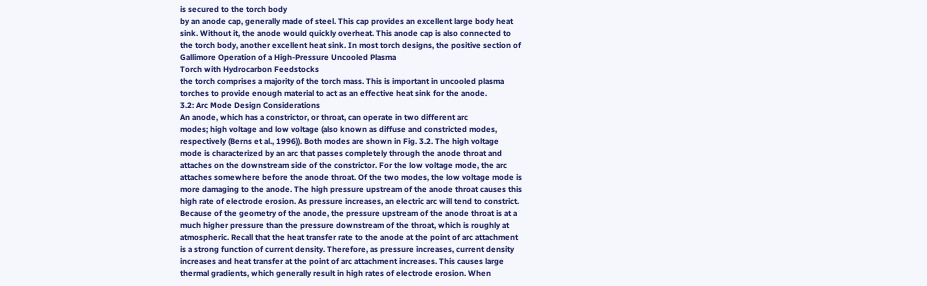is secured to the torch body
by an anode cap, generally made of steel. This cap provides an excellent large body heat
sink. Without it, the anode would quickly overheat. This anode cap is also connected to
the torch body, another excellent heat sink. In most torch designs, the positive section of
Gallimore Operation of a High-Pressure Uncooled Plasma
Torch with Hydrocarbon Feedstocks
the torch comprises a majority of the torch mass. This is important in uncooled plasma
torches to provide enough material to act as an effective heat sink for the anode.
3.2: Arc Mode Design Considerations
An anode, which has a constrictor, or throat, can operate in two different arc
modes; high voltage and low voltage (also known as diffuse and constricted modes,
respectively (Berns et al., 1996)). Both modes are shown in Fig. 3.2. The high voltage
mode is characterized by an arc that passes completely through the anode throat and
attaches on the downstream side of the constrictor. For the low voltage mode, the arc
attaches somewhere before the anode throat. Of the two modes, the low voltage mode is
more damaging to the anode. The high pressure upstream of the anode throat causes this
high rate of electrode erosion. As pressure increases, an electric arc will tend to constrict.
Because of the geometry of the anode, the pressure upstream of the anode throat is at a
much higher pressure than the pressure downstream of the throat, which is roughly at
atmospheric. Recall that the heat transfer rate to the anode at the point of arc attachment
is a strong function of current density. Therefore, as pressure increases, current density
increases and heat transfer at the point of arc attachment increases. This causes large
thermal gradients, which generally result in high rates of electrode erosion. When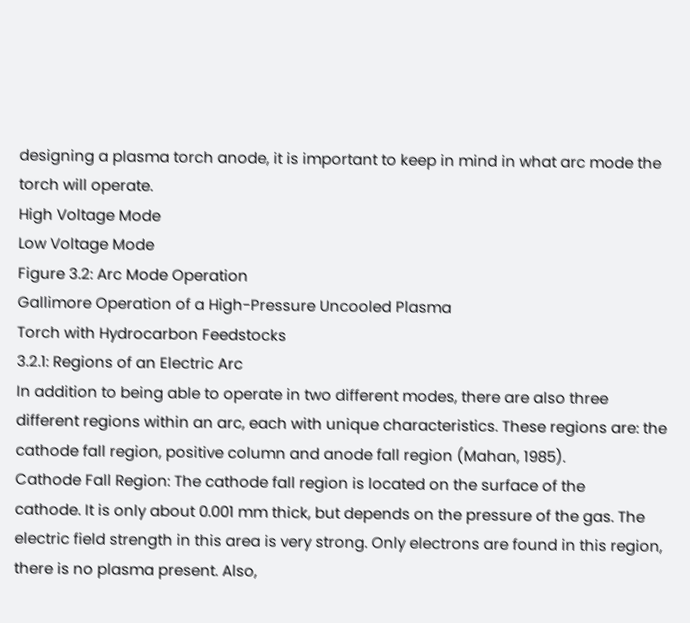designing a plasma torch anode, it is important to keep in mind in what arc mode the
torch will operate.
High Voltage Mode
Low Voltage Mode
Figure 3.2: Arc Mode Operation
Gallimore Operation of a High-Pressure Uncooled Plasma
Torch with Hydrocarbon Feedstocks
3.2.1: Regions of an Electric Arc
In addition to being able to operate in two different modes, there are also three
different regions within an arc, each with unique characteristics. These regions are: the
cathode fall region, positive column and anode fall region (Mahan, 1985).
Cathode Fall Region: The cathode fall region is located on the surface of the
cathode. It is only about 0.001 mm thick, but depends on the pressure of the gas. The
electric field strength in this area is very strong. Only electrons are found in this region,
there is no plasma present. Also,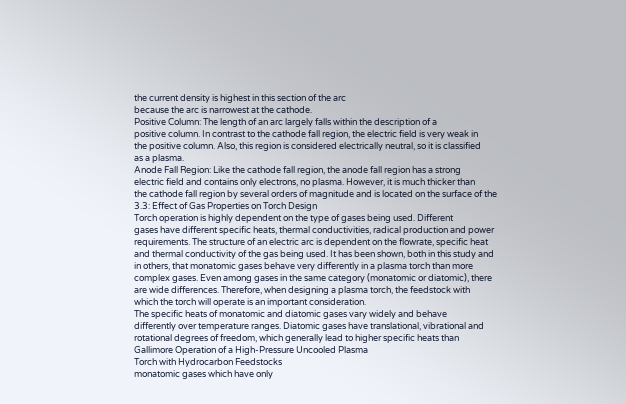the current density is highest in this section of the arc
because the arc is narrowest at the cathode.
Positive Column: The length of an arc largely falls within the description of a
positive column. In contrast to the cathode fall region, the electric field is very weak in
the positive column. Also, this region is considered electrically neutral, so it is classified
as a plasma.
Anode Fall Region: Like the cathode fall region, the anode fall region has a strong
electric field and contains only electrons, no plasma. However, it is much thicker than
the cathode fall region by several orders of magnitude and is located on the surface of the
3.3: Effect of Gas Properties on Torch Design
Torch operation is highly dependent on the type of gases being used. Different
gases have different specific heats, thermal conductivities, radical production and power
requirements. The structure of an electric arc is dependent on the flowrate, specific heat
and thermal conductivity of the gas being used. It has been shown, both in this study and
in others, that monatomic gases behave very differently in a plasma torch than more
complex gases. Even among gases in the same category (monatomic or diatomic), there
are wide differences. Therefore, when designing a plasma torch, the feedstock with
which the torch will operate is an important consideration.
The specific heats of monatomic and diatomic gases vary widely and behave
differently over temperature ranges. Diatomic gases have translational, vibrational and
rotational degrees of freedom, which generally lead to higher specific heats than
Gallimore Operation of a High-Pressure Uncooled Plasma
Torch with Hydrocarbon Feedstocks
monatomic gases which have only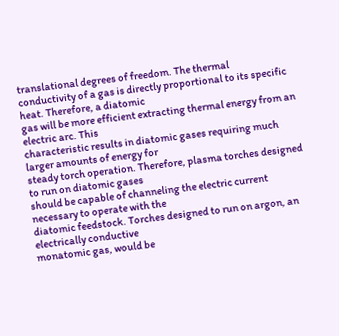translational degrees of freedom. The thermal
conductivity of a gas is directly proportional to its specific heat. Therefore, a diatomic
gas will be more efficient extracting thermal energy from an electric arc. This
characteristic results in diatomic gases requiring much larger amounts of energy for
steady torch operation. Therefore, plasma torches designed to run on diatomic gases
should be capable of channeling the electric current necessary to operate with the
diatomic feedstock. Torches designed to run on argon, an electrically conductive
monatomic gas, would be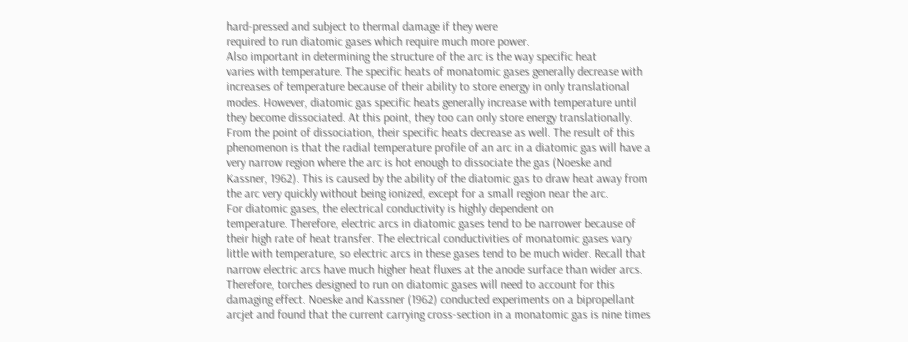hard-pressed and subject to thermal damage if they were
required to run diatomic gases which require much more power.
Also important in determining the structure of the arc is the way specific heat
varies with temperature. The specific heats of monatomic gases generally decrease with
increases of temperature because of their ability to store energy in only translational
modes. However, diatomic gas specific heats generally increase with temperature until
they become dissociated. At this point, they too can only store energy translationally.
From the point of dissociation, their specific heats decrease as well. The result of this
phenomenon is that the radial temperature profile of an arc in a diatomic gas will have a
very narrow region where the arc is hot enough to dissociate the gas (Noeske and
Kassner, 1962). This is caused by the ability of the diatomic gas to draw heat away from
the arc very quickly without being ionized, except for a small region near the arc.
For diatomic gases, the electrical conductivity is highly dependent on
temperature. Therefore, electric arcs in diatomic gases tend to be narrower because of
their high rate of heat transfer. The electrical conductivities of monatomic gases vary
little with temperature, so electric arcs in these gases tend to be much wider. Recall that
narrow electric arcs have much higher heat fluxes at the anode surface than wider arcs.
Therefore, torches designed to run on diatomic gases will need to account for this
damaging effect. Noeske and Kassner (1962) conducted experiments on a bipropellant
arcjet and found that the current carrying cross-section in a monatomic gas is nine times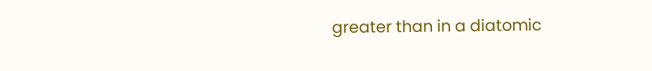greater than in a diatomic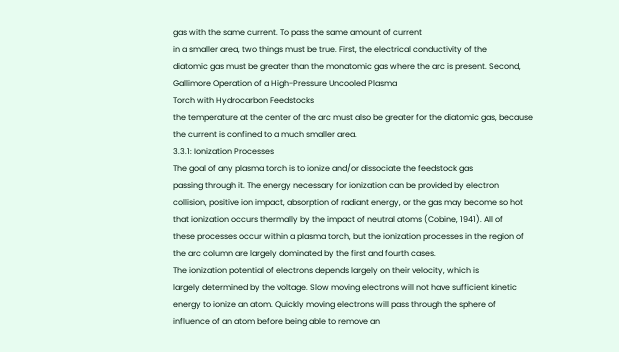gas with the same current. To pass the same amount of current
in a smaller area, two things must be true. First, the electrical conductivity of the
diatomic gas must be greater than the monatomic gas where the arc is present. Second,
Gallimore Operation of a High-Pressure Uncooled Plasma
Torch with Hydrocarbon Feedstocks
the temperature at the center of the arc must also be greater for the diatomic gas, because
the current is confined to a much smaller area.
3.3.1: Ionization Processes
The goal of any plasma torch is to ionize and/or dissociate the feedstock gas
passing through it. The energy necessary for ionization can be provided by electron
collision, positive ion impact, absorption of radiant energy, or the gas may become so hot
that ionization occurs thermally by the impact of neutral atoms (Cobine, 1941). All of
these processes occur within a plasma torch, but the ionization processes in the region of
the arc column are largely dominated by the first and fourth cases.
The ionization potential of electrons depends largely on their velocity, which is
largely determined by the voltage. Slow moving electrons will not have sufficient kinetic
energy to ionize an atom. Quickly moving electrons will pass through the sphere of
influence of an atom before being able to remove an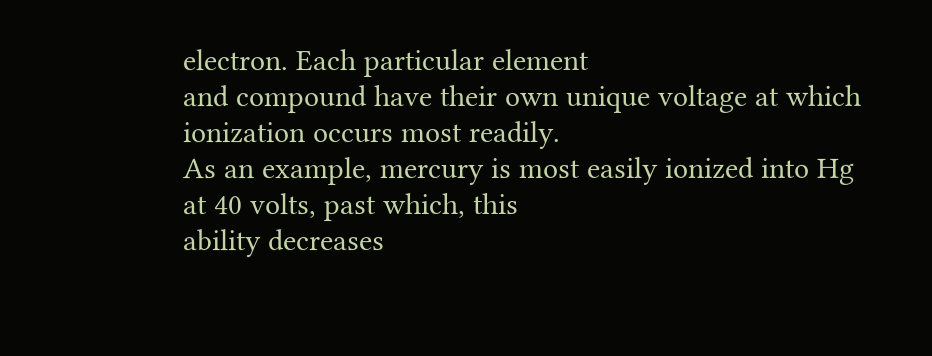electron. Each particular element
and compound have their own unique voltage at which ionization occurs most readily.
As an example, mercury is most easily ionized into Hg
at 40 volts, past which, this
ability decreases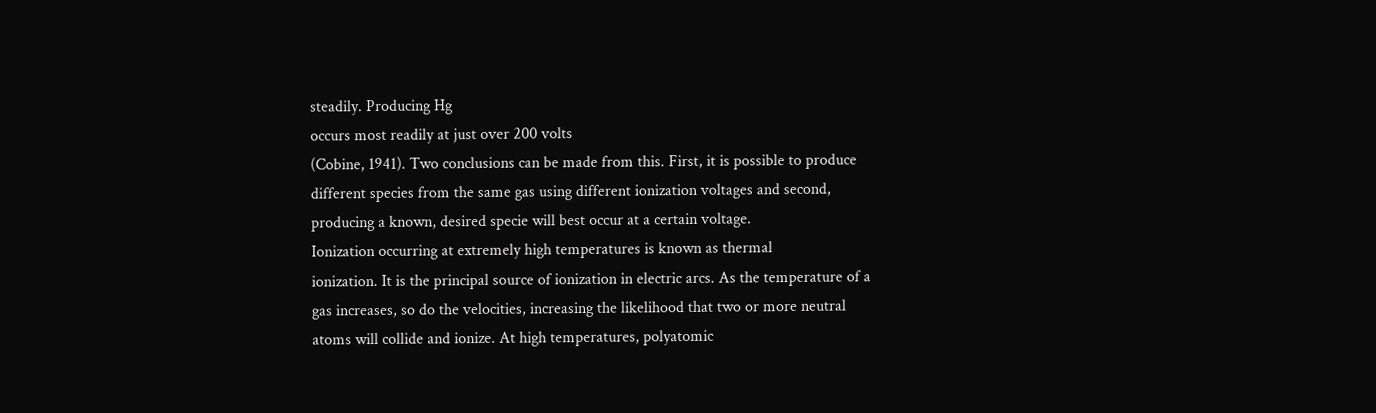steadily. Producing Hg
occurs most readily at just over 200 volts
(Cobine, 1941). Two conclusions can be made from this. First, it is possible to produce
different species from the same gas using different ionization voltages and second,
producing a known, desired specie will best occur at a certain voltage.
Ionization occurring at extremely high temperatures is known as thermal
ionization. It is the principal source of ionization in electric arcs. As the temperature of a
gas increases, so do the velocities, increasing the likelihood that two or more neutral
atoms will collide and ionize. At high temperatures, polyatomic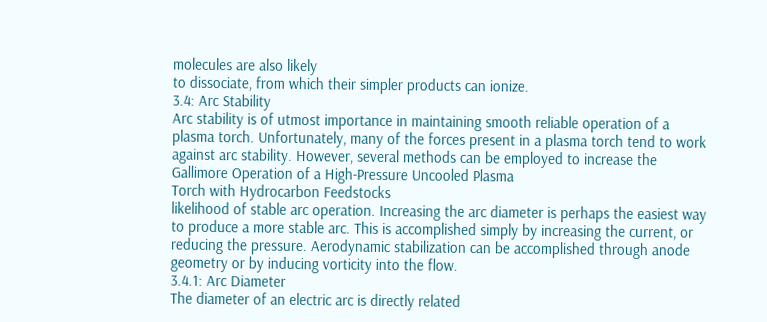molecules are also likely
to dissociate, from which their simpler products can ionize.
3.4: Arc Stability
Arc stability is of utmost importance in maintaining smooth reliable operation of a
plasma torch. Unfortunately, many of the forces present in a plasma torch tend to work
against arc stability. However, several methods can be employed to increase the
Gallimore Operation of a High-Pressure Uncooled Plasma
Torch with Hydrocarbon Feedstocks
likelihood of stable arc operation. Increasing the arc diameter is perhaps the easiest way
to produce a more stable arc. This is accomplished simply by increasing the current, or
reducing the pressure. Aerodynamic stabilization can be accomplished through anode
geometry or by inducing vorticity into the flow.
3.4.1: Arc Diameter
The diameter of an electric arc is directly related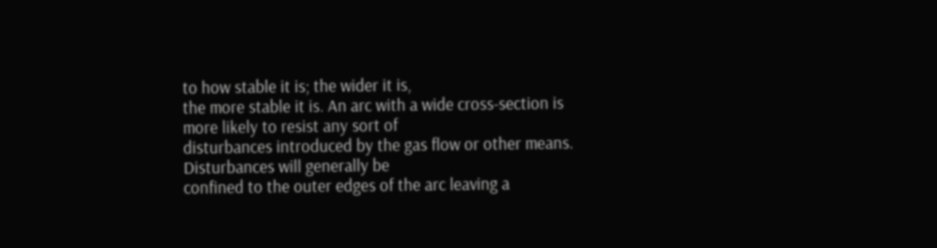to how stable it is; the wider it is,
the more stable it is. An arc with a wide cross-section is more likely to resist any sort of
disturbances introduced by the gas flow or other means. Disturbances will generally be
confined to the outer edges of the arc leaving a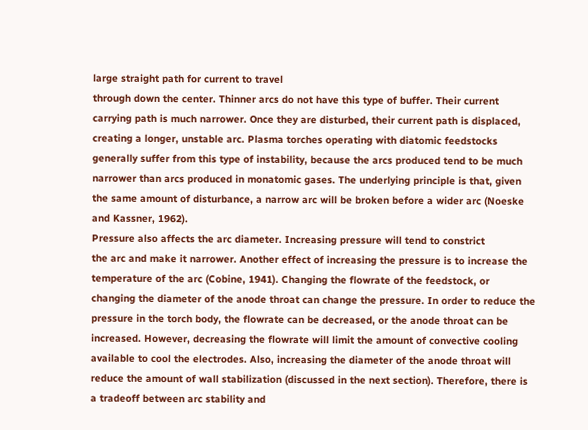large straight path for current to travel
through down the center. Thinner arcs do not have this type of buffer. Their current
carrying path is much narrower. Once they are disturbed, their current path is displaced,
creating a longer, unstable arc. Plasma torches operating with diatomic feedstocks
generally suffer from this type of instability, because the arcs produced tend to be much
narrower than arcs produced in monatomic gases. The underlying principle is that, given
the same amount of disturbance, a narrow arc will be broken before a wider arc (Noeske
and Kassner, 1962).
Pressure also affects the arc diameter. Increasing pressure will tend to constrict
the arc and make it narrower. Another effect of increasing the pressure is to increase the
temperature of the arc (Cobine, 1941). Changing the flowrate of the feedstock, or
changing the diameter of the anode throat can change the pressure. In order to reduce the
pressure in the torch body, the flowrate can be decreased, or the anode throat can be
increased. However, decreasing the flowrate will limit the amount of convective cooling
available to cool the electrodes. Also, increasing the diameter of the anode throat will
reduce the amount of wall stabilization (discussed in the next section). Therefore, there is
a tradeoff between arc stability and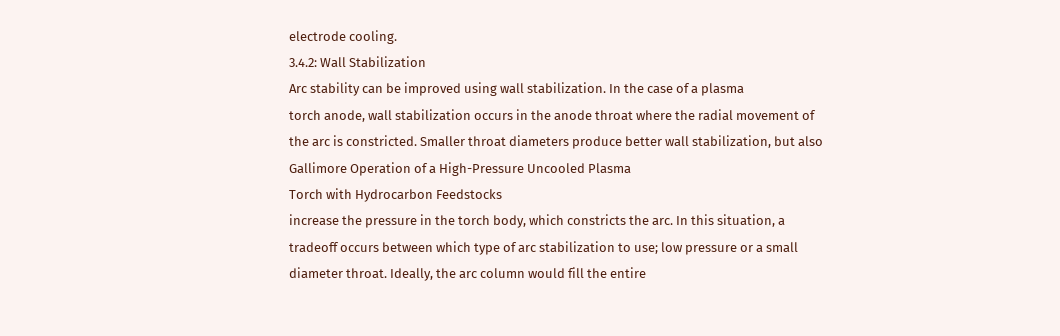electrode cooling.
3.4.2: Wall Stabilization
Arc stability can be improved using wall stabilization. In the case of a plasma
torch anode, wall stabilization occurs in the anode throat where the radial movement of
the arc is constricted. Smaller throat diameters produce better wall stabilization, but also
Gallimore Operation of a High-Pressure Uncooled Plasma
Torch with Hydrocarbon Feedstocks
increase the pressure in the torch body, which constricts the arc. In this situation, a
tradeoff occurs between which type of arc stabilization to use; low pressure or a small
diameter throat. Ideally, the arc column would fill the entire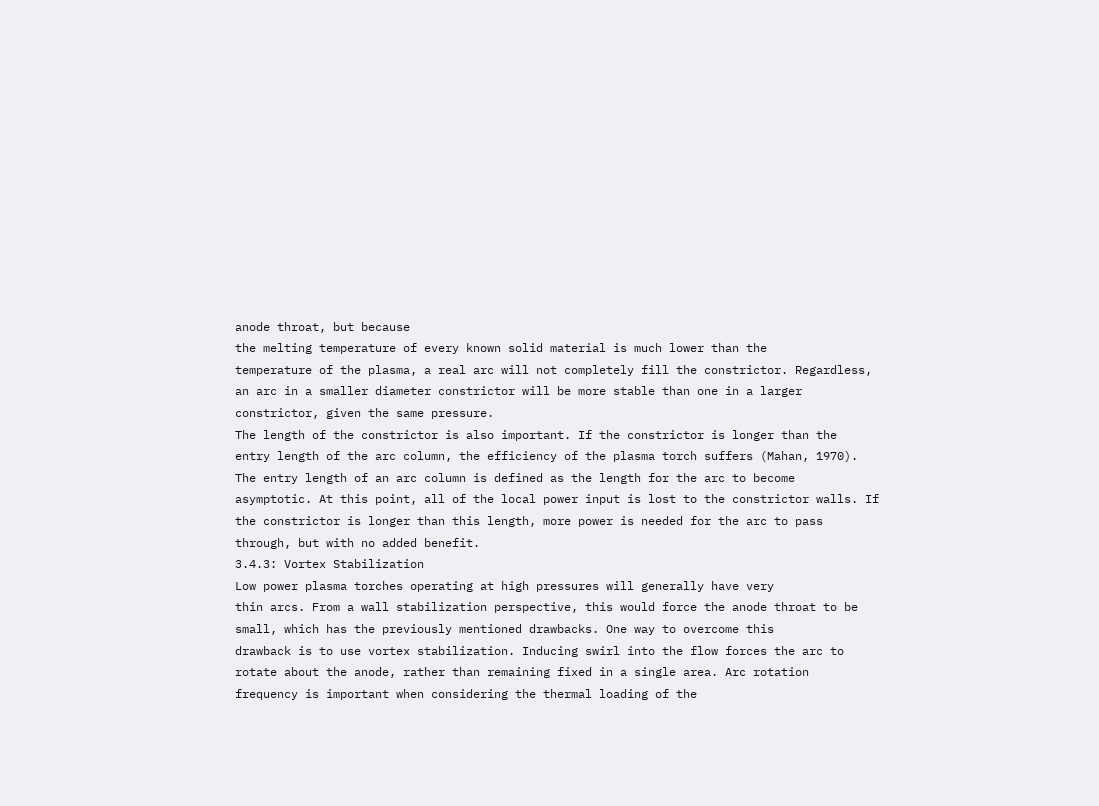anode throat, but because
the melting temperature of every known solid material is much lower than the
temperature of the plasma, a real arc will not completely fill the constrictor. Regardless,
an arc in a smaller diameter constrictor will be more stable than one in a larger
constrictor, given the same pressure.
The length of the constrictor is also important. If the constrictor is longer than the
entry length of the arc column, the efficiency of the plasma torch suffers (Mahan, 1970).
The entry length of an arc column is defined as the length for the arc to become
asymptotic. At this point, all of the local power input is lost to the constrictor walls. If
the constrictor is longer than this length, more power is needed for the arc to pass
through, but with no added benefit.
3.4.3: Vortex Stabilization
Low power plasma torches operating at high pressures will generally have very
thin arcs. From a wall stabilization perspective, this would force the anode throat to be
small, which has the previously mentioned drawbacks. One way to overcome this
drawback is to use vortex stabilization. Inducing swirl into the flow forces the arc to
rotate about the anode, rather than remaining fixed in a single area. Arc rotation
frequency is important when considering the thermal loading of the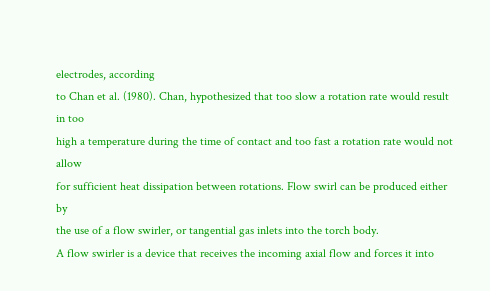electrodes, according
to Chan et al. (1980). Chan, hypothesized that too slow a rotation rate would result in too
high a temperature during the time of contact and too fast a rotation rate would not allow
for sufficient heat dissipation between rotations. Flow swirl can be produced either by
the use of a flow swirler, or tangential gas inlets into the torch body.
A flow swirler is a device that receives the incoming axial flow and forces it into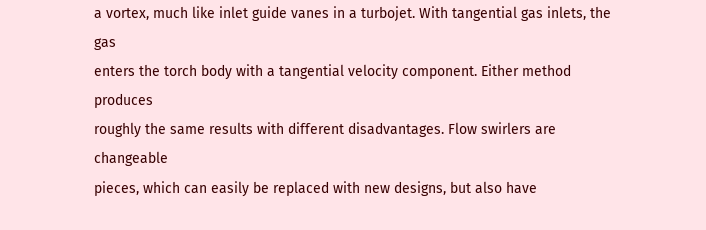a vortex, much like inlet guide vanes in a turbojet. With tangential gas inlets, the gas
enters the torch body with a tangential velocity component. Either method produces
roughly the same results with different disadvantages. Flow swirlers are changeable
pieces, which can easily be replaced with new designs, but also have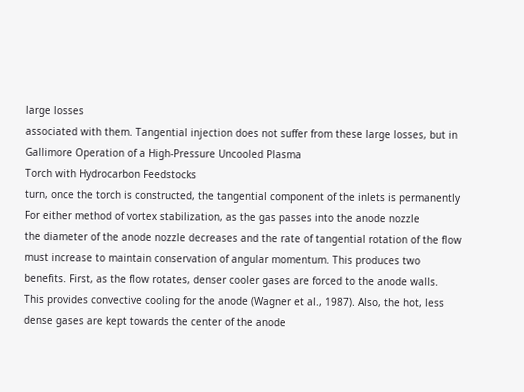large losses
associated with them. Tangential injection does not suffer from these large losses, but in
Gallimore Operation of a High-Pressure Uncooled Plasma
Torch with Hydrocarbon Feedstocks
turn, once the torch is constructed, the tangential component of the inlets is permanently
For either method of vortex stabilization, as the gas passes into the anode nozzle
the diameter of the anode nozzle decreases and the rate of tangential rotation of the flow
must increase to maintain conservation of angular momentum. This produces two
benefits. First, as the flow rotates, denser cooler gases are forced to the anode walls.
This provides convective cooling for the anode (Wagner et al., 1987). Also, the hot, less
dense gases are kept towards the center of the anode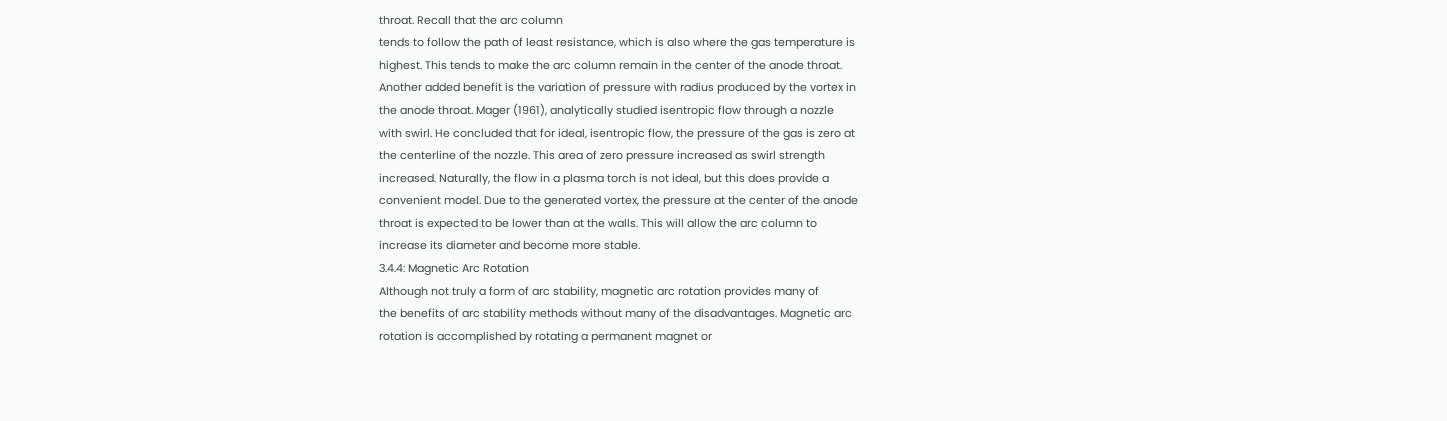throat. Recall that the arc column
tends to follow the path of least resistance, which is also where the gas temperature is
highest. This tends to make the arc column remain in the center of the anode throat.
Another added benefit is the variation of pressure with radius produced by the vortex in
the anode throat. Mager (1961), analytically studied isentropic flow through a nozzle
with swirl. He concluded that for ideal, isentropic flow, the pressure of the gas is zero at
the centerline of the nozzle. This area of zero pressure increased as swirl strength
increased. Naturally, the flow in a plasma torch is not ideal, but this does provide a
convenient model. Due to the generated vortex, the pressure at the center of the anode
throat is expected to be lower than at the walls. This will allow the arc column to
increase its diameter and become more stable.
3.4.4: Magnetic Arc Rotation
Although not truly a form of arc stability, magnetic arc rotation provides many of
the benefits of arc stability methods without many of the disadvantages. Magnetic arc
rotation is accomplished by rotating a permanent magnet or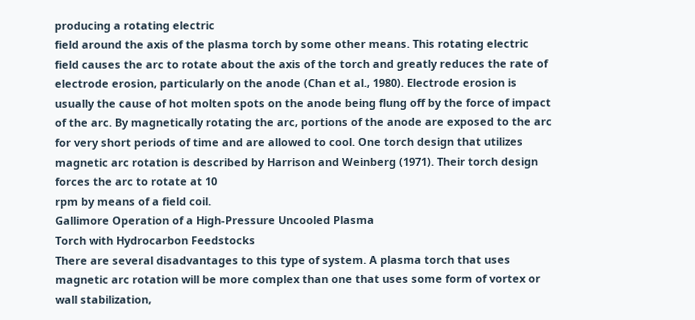producing a rotating electric
field around the axis of the plasma torch by some other means. This rotating electric
field causes the arc to rotate about the axis of the torch and greatly reduces the rate of
electrode erosion, particularly on the anode (Chan et al., 1980). Electrode erosion is
usually the cause of hot molten spots on the anode being flung off by the force of impact
of the arc. By magnetically rotating the arc, portions of the anode are exposed to the arc
for very short periods of time and are allowed to cool. One torch design that utilizes
magnetic arc rotation is described by Harrison and Weinberg (1971). Their torch design
forces the arc to rotate at 10
rpm by means of a field coil.
Gallimore Operation of a High-Pressure Uncooled Plasma
Torch with Hydrocarbon Feedstocks
There are several disadvantages to this type of system. A plasma torch that uses
magnetic arc rotation will be more complex than one that uses some form of vortex or
wall stabilization,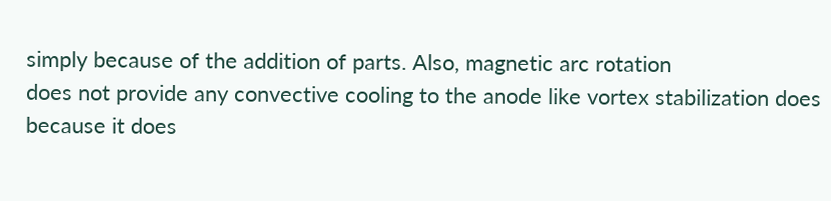simply because of the addition of parts. Also, magnetic arc rotation
does not provide any convective cooling to the anode like vortex stabilization does
because it does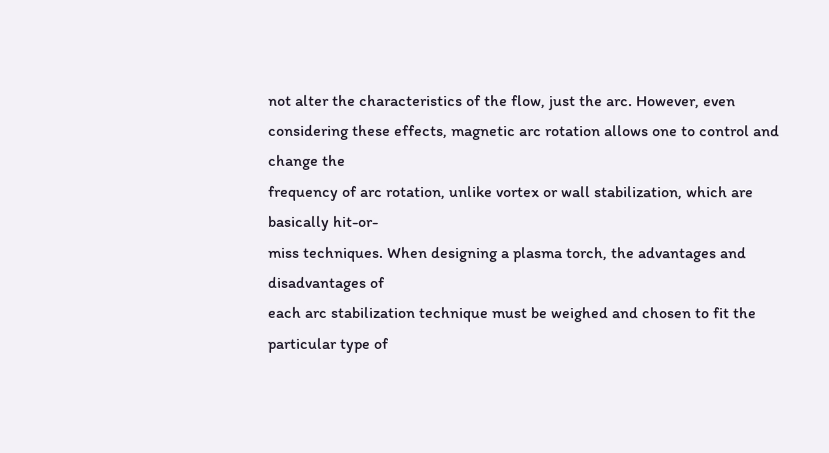not alter the characteristics of the flow, just the arc. However, even
considering these effects, magnetic arc rotation allows one to control and change the
frequency of arc rotation, unlike vortex or wall stabilization, which are basically hit-or-
miss techniques. When designing a plasma torch, the advantages and disadvantages of
each arc stabilization technique must be weighed and chosen to fit the particular type of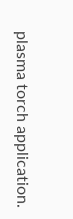plasma torch application.